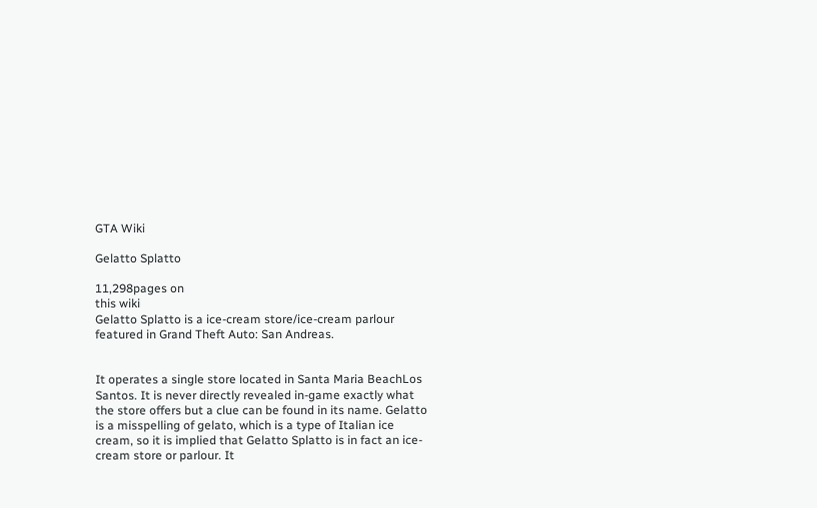GTA Wiki

Gelatto Splatto

11,298pages on
this wiki
Gelatto Splatto is a ice-cream store/ice-cream parlour featured in Grand Theft Auto: San Andreas.


It operates a single store located in Santa Maria BeachLos Santos. It is never directly revealed in-game exactly what the store offers but a clue can be found in its name. Gelatto is a misspelling of gelato, which is a type of Italian ice cream, so it is implied that Gelatto Splatto is in fact an ice-cream store or parlour. It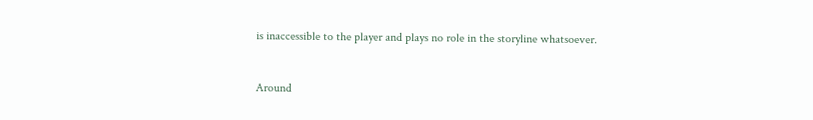is inaccessible to the player and plays no role in the storyline whatsoever.


Around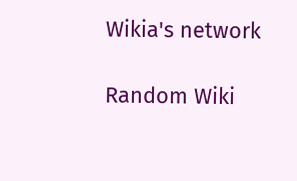Wikia's network

Random Wiki